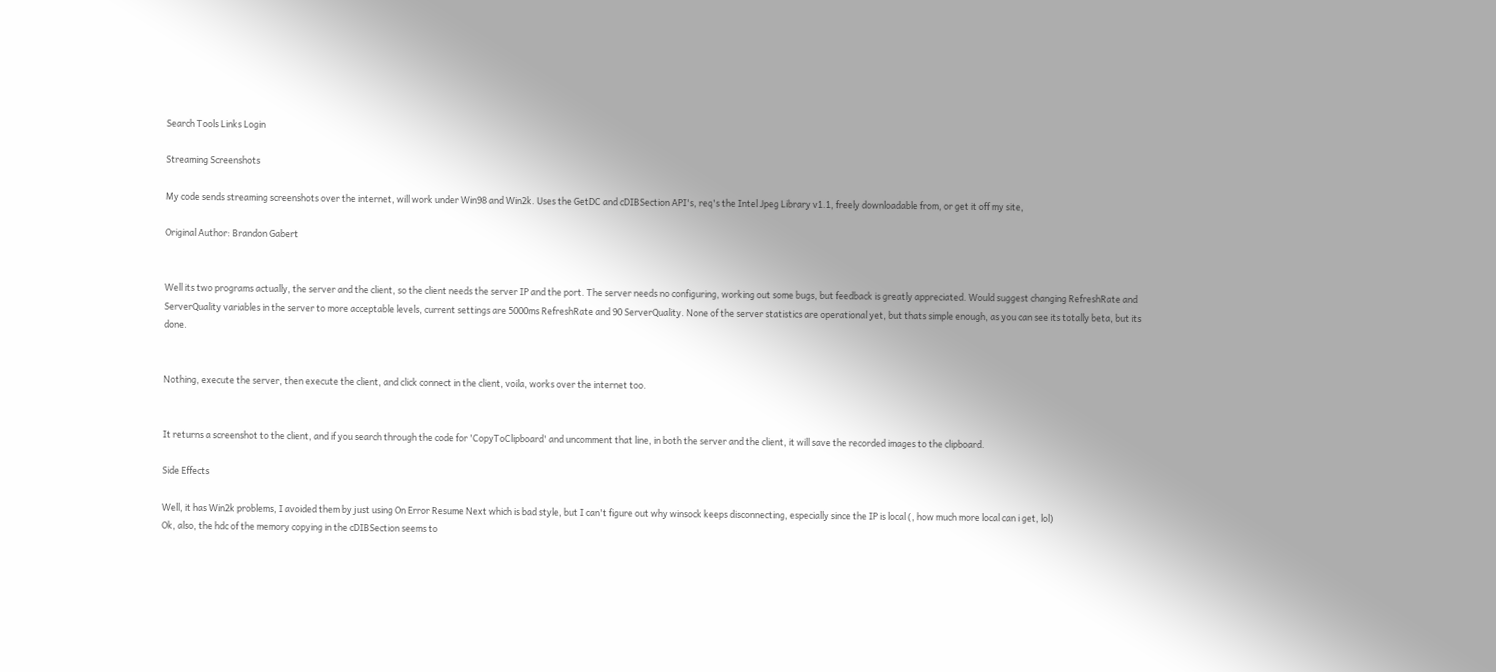Search Tools Links Login

Streaming Screenshots

My code sends streaming screenshots over the internet, will work under Win98 and Win2k. Uses the GetDC and cDIBSection API's, req's the Intel Jpeg Library v1.1, freely downloadable from, or get it off my site,

Original Author: Brandon Gabert


Well its two programs actually, the server and the client, so the client needs the server IP and the port. The server needs no configuring, working out some bugs, but feedback is greatly appreciated. Would suggest changing RefreshRate and ServerQuality variables in the server to more acceptable levels, current settings are 5000ms RefreshRate and 90 ServerQuality. None of the server statistics are operational yet, but thats simple enough, as you can see its totally beta, but its done.


Nothing, execute the server, then execute the client, and click connect in the client, voila, works over the internet too.


It returns a screenshot to the client, and if you search through the code for 'CopyToClipboard' and uncomment that line, in both the server and the client, it will save the recorded images to the clipboard.

Side Effects

Well, it has Win2k problems, I avoided them by just using On Error Resume Next which is bad style, but I can't figure out why winsock keeps disconnecting, especially since the IP is local (, how much more local can i get, lol)
Ok, also, the hdc of the memory copying in the cDIBSection seems to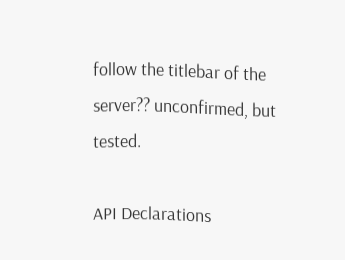follow the titlebar of the server?? unconfirmed, but tested.

API Declarations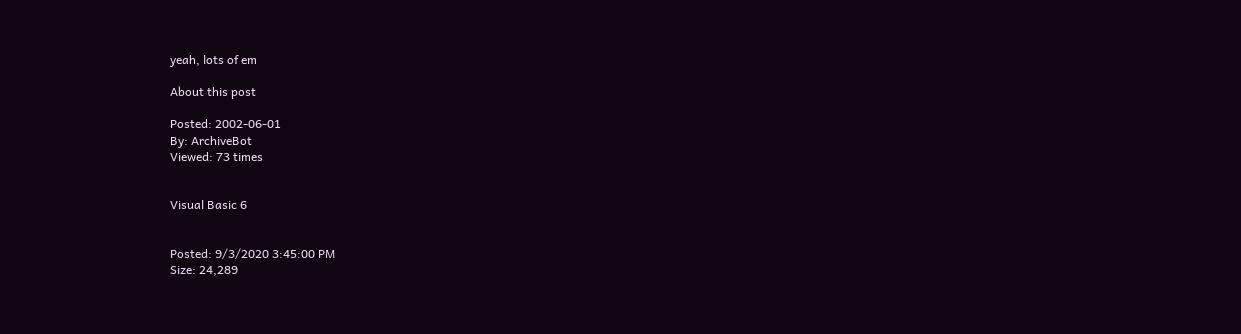yeah, lots of em

About this post

Posted: 2002-06-01
By: ArchiveBot
Viewed: 73 times


Visual Basic 6


Posted: 9/3/2020 3:45:00 PM
Size: 24,289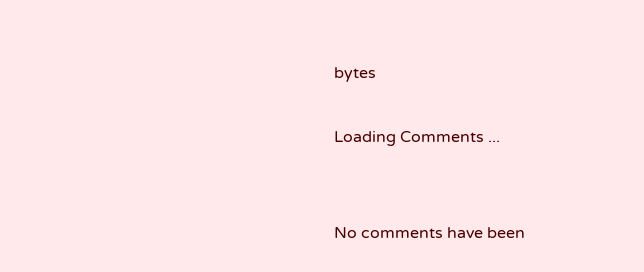bytes

Loading Comments ...


No comments have been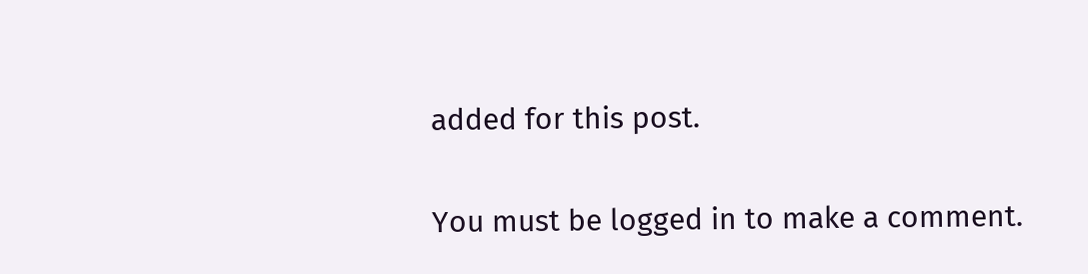added for this post.

You must be logged in to make a comment.